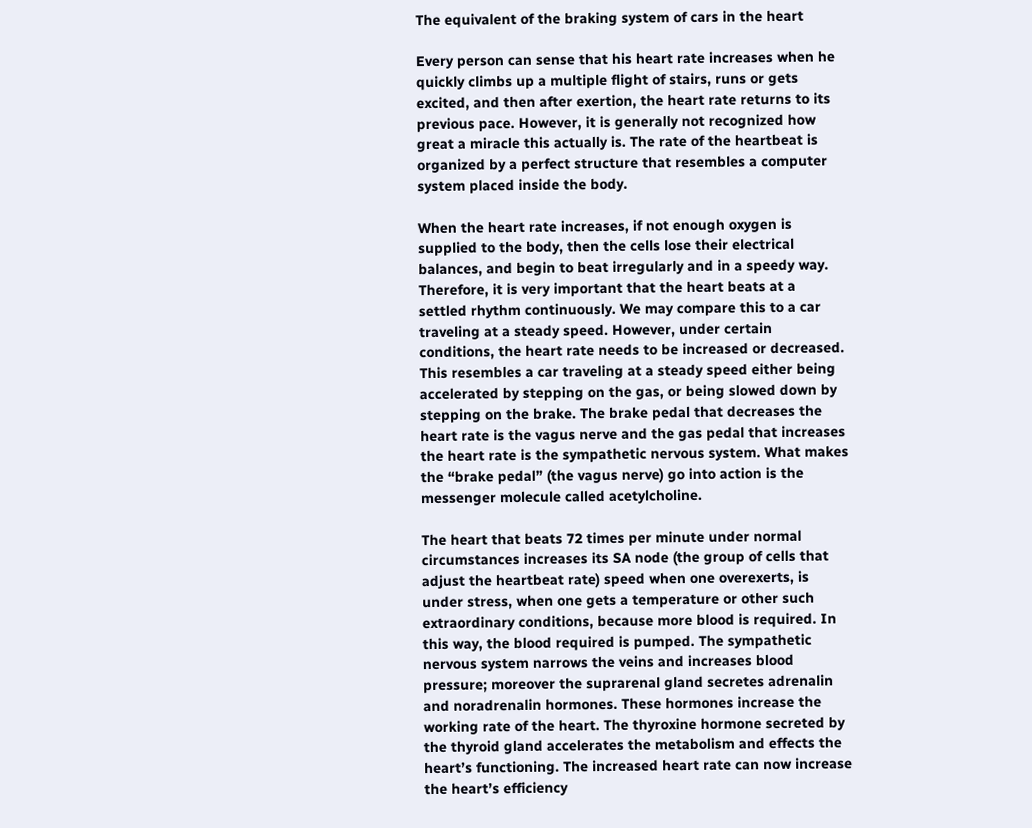The equivalent of the braking system of cars in the heart

Every person can sense that his heart rate increases when he quickly climbs up a multiple flight of stairs, runs or gets excited, and then after exertion, the heart rate returns to its previous pace. However, it is generally not recognized how great a miracle this actually is. The rate of the heartbeat is organized by a perfect structure that resembles a computer system placed inside the body.

When the heart rate increases, if not enough oxygen is supplied to the body, then the cells lose their electrical balances, and begin to beat irregularly and in a speedy way. Therefore, it is very important that the heart beats at a settled rhythm continuously. We may compare this to a car traveling at a steady speed. However, under certain conditions, the heart rate needs to be increased or decreased. This resembles a car traveling at a steady speed either being accelerated by stepping on the gas, or being slowed down by stepping on the brake. The brake pedal that decreases the heart rate is the vagus nerve and the gas pedal that increases the heart rate is the sympathetic nervous system. What makes the “brake pedal” (the vagus nerve) go into action is the messenger molecule called acetylcholine.

The heart that beats 72 times per minute under normal circumstances increases its SA node (the group of cells that adjust the heartbeat rate) speed when one overexerts, is under stress, when one gets a temperature or other such extraordinary conditions, because more blood is required. In this way, the blood required is pumped. The sympathetic nervous system narrows the veins and increases blood pressure; moreover the suprarenal gland secretes adrenalin and noradrenalin hormones. These hormones increase the working rate of the heart. The thyroxine hormone secreted by the thyroid gland accelerates the metabolism and effects the heart’s functioning. The increased heart rate can now increase the heart’s efficiency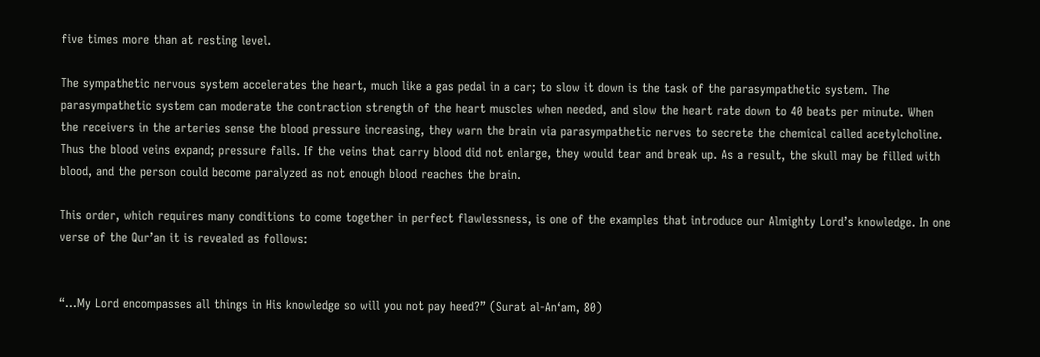five times more than at resting level.

The sympathetic nervous system accelerates the heart, much like a gas pedal in a car; to slow it down is the task of the parasympathetic system. The parasympathetic system can moderate the contraction strength of the heart muscles when needed, and slow the heart rate down to 40 beats per minute. When the receivers in the arteries sense the blood pressure increasing, they warn the brain via parasympathetic nerves to secrete the chemical called acetylcholine. Thus the blood veins expand; pressure falls. If the veins that carry blood did not enlarge, they would tear and break up. As a result, the skull may be filled with blood, and the person could become paralyzed as not enough blood reaches the brain.

This order, which requires many conditions to come together in perfect flawlessness, is one of the examples that introduce our Almighty Lord’s knowledge. In one verse of the Qur’an it is revealed as follows:


“...My Lord encompasses all things in His knowledge so will you not pay heed?” (Surat al-An‘am, 80)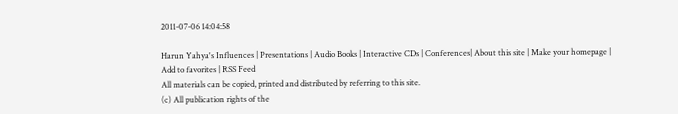2011-07-06 14:04:58

Harun Yahya's Influences | Presentations | Audio Books | Interactive CDs | Conferences| About this site | Make your homepage | Add to favorites | RSS Feed
All materials can be copied, printed and distributed by referring to this site.
(c) All publication rights of the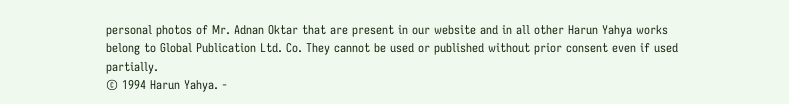personal photos of Mr. Adnan Oktar that are present in our website and in all other Harun Yahya works belong to Global Publication Ltd. Co. They cannot be used or published without prior consent even if used partially.
© 1994 Harun Yahya. -